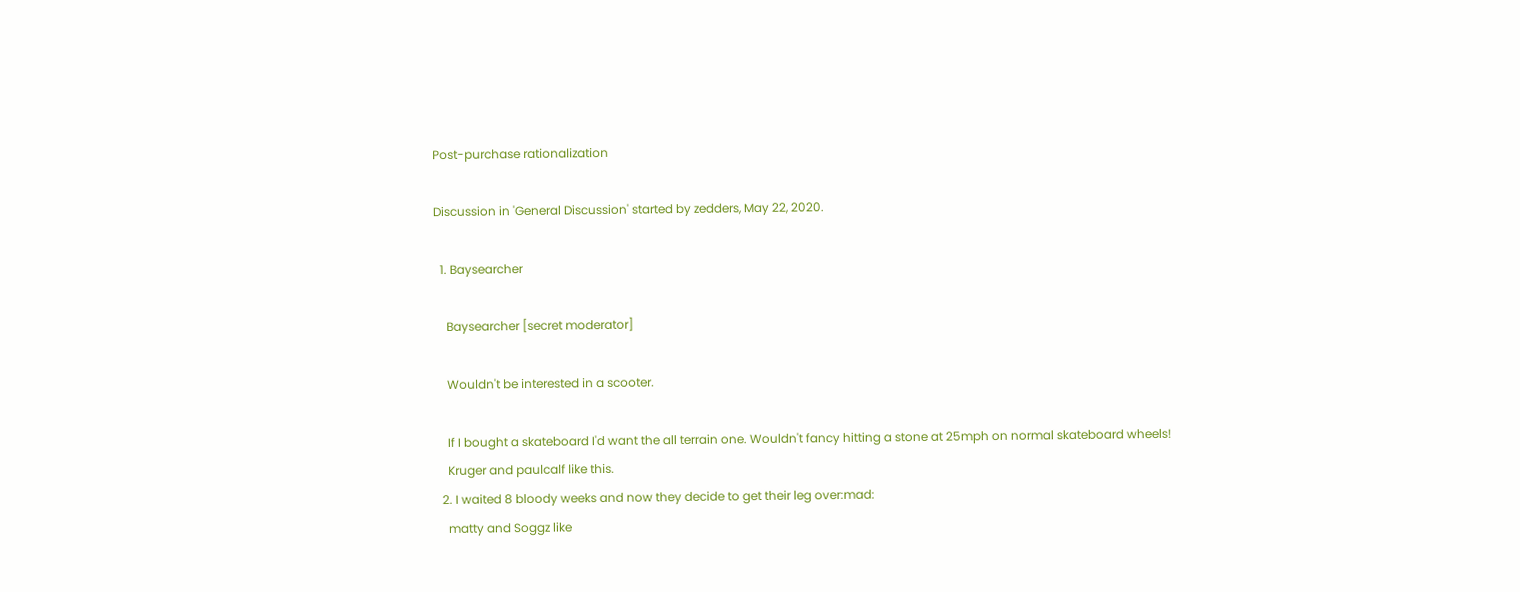Post-purchase rationalization

Discussion in 'General Discussion' started by zedders, May 22, 2020.

  1. Baysearcher

    Baysearcher [secret moderator]

    Wouldn't be interested in a scooter.

    If I bought a skateboard I'd want the all terrain one. Wouldn't fancy hitting a stone at 25mph on normal skateboard wheels!
    Kruger and paulcalf like this.
  2. I waited 8 bloody weeks and now they decide to get their leg over:mad:
    matty and Soggz like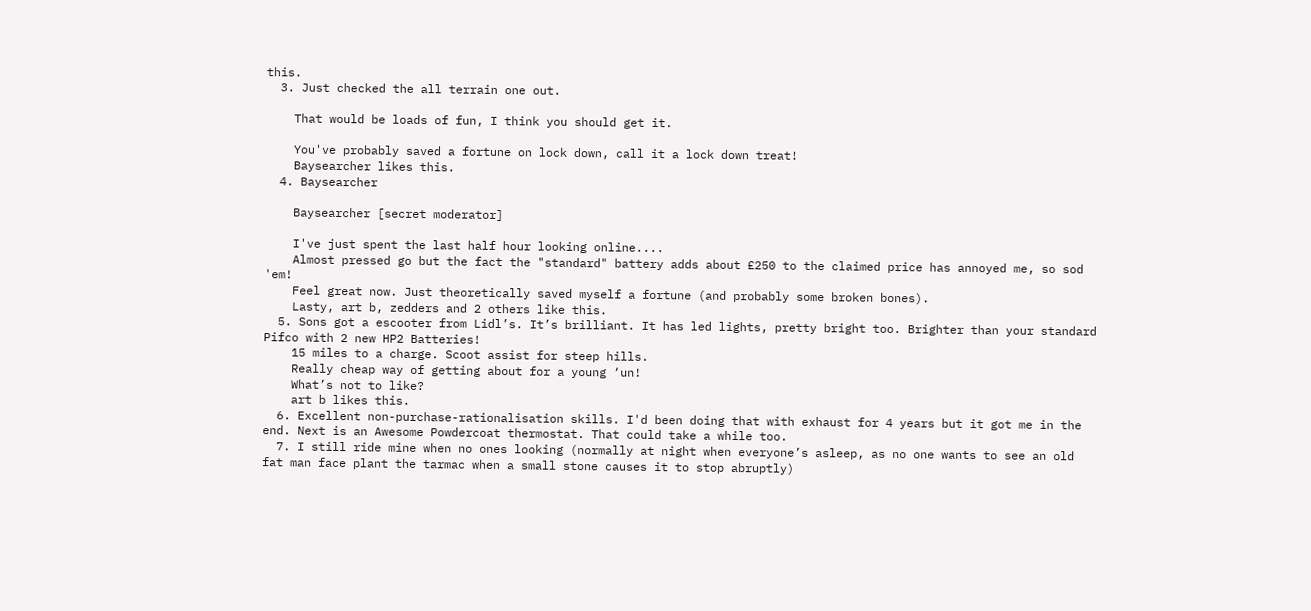this.
  3. Just checked the all terrain one out.

    That would be loads of fun, I think you should get it.

    You've probably saved a fortune on lock down, call it a lock down treat!
    Baysearcher likes this.
  4. Baysearcher

    Baysearcher [secret moderator]

    I've just spent the last half hour looking online....
    Almost pressed go but the fact the "standard" battery adds about £250 to the claimed price has annoyed me, so sod 'em!
    Feel great now. Just theoretically saved myself a fortune (and probably some broken bones).
    Lasty, art b, zedders and 2 others like this.
  5. Sons got a escooter from Lidl’s. It’s brilliant. It has led lights, pretty bright too. Brighter than your standard Pifco with 2 new HP2 Batteries!
    15 miles to a charge. Scoot assist for steep hills.
    Really cheap way of getting about for a young ‘un!
    What’s not to like?
    art b likes this.
  6. Excellent non-purchase-rationalisation skills. I'd been doing that with exhaust for 4 years but it got me in the end. Next is an Awesome Powdercoat thermostat. That could take a while too.
  7. I still ride mine when no ones looking (normally at night when everyone’s asleep, as no one wants to see an old fat man face plant the tarmac when a small stone causes it to stop abruptly)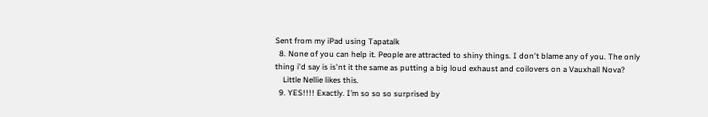Sent from my iPad using Tapatalk
  8. None of you can help it. People are attracted to shiny things. I don't blame any of you. The only thing i'd say is is'nt it the same as putting a big loud exhaust and coilovers on a Vauxhall Nova?
    Little Nellie likes this.
  9. YES!!!! Exactly. I’m so so so surprised by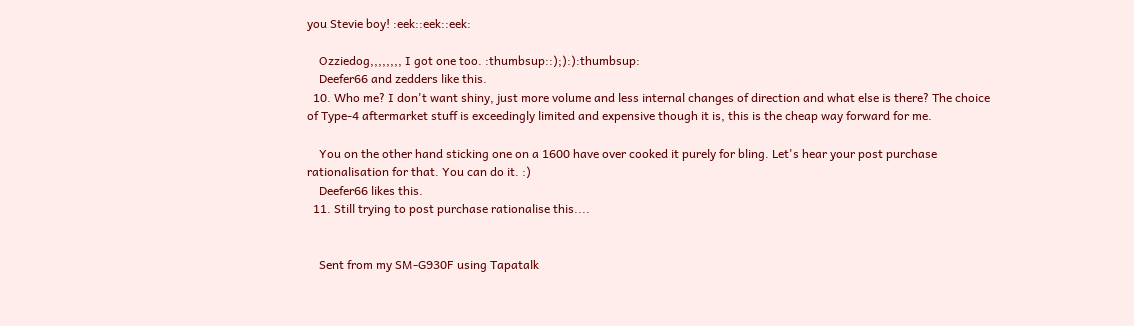you Stevie boy! :eek::eek::eek:

    Ozziedog,,,,,,,, I got one too. :thumbsup::);):):thumbsup:
    Deefer66 and zedders like this.
  10. Who me? I don't want shiny, just more volume and less internal changes of direction and what else is there? The choice of Type-4 aftermarket stuff is exceedingly limited and expensive though it is, this is the cheap way forward for me.

    You on the other hand sticking one on a 1600 have over cooked it purely for bling. Let's hear your post purchase rationalisation for that. You can do it. :)
    Deefer66 likes this.
  11. Still trying to post purchase rationalise this....


    Sent from my SM-G930F using Tapatalk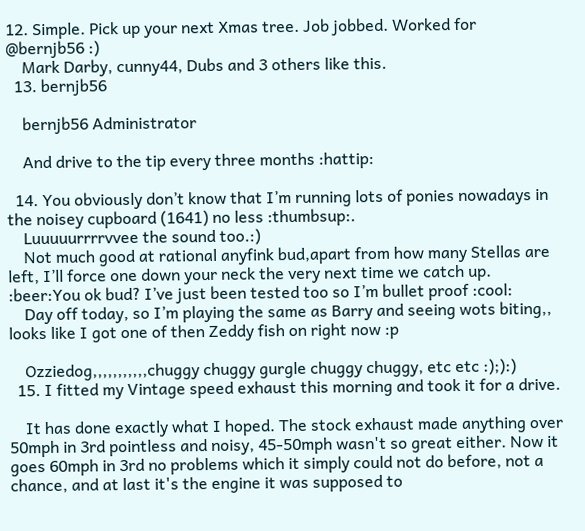12. Simple. Pick up your next Xmas tree. Job jobbed. Worked for @bernjb56 :)
    Mark Darby, cunny44, Dubs and 3 others like this.
  13. bernjb56

    bernjb56 Administrator

    And drive to the tip every three months :hattip:

  14. You obviously don’t know that I’m running lots of ponies nowadays in the noisey cupboard (1641) no less :thumbsup:.
    Luuuuurrrrvvee the sound too.:)
    Not much good at rational anyfink bud,apart from how many Stellas are left, I’ll force one down your neck the very next time we catch up. :beer:You ok bud? I’ve just been tested too so I’m bullet proof :cool:
    Day off today, so I’m playing the same as Barry and seeing wots biting,, looks like I got one of then Zeddy fish on right now :p

    Ozziedog,,,,,,,,,,,chuggy chuggy gurgle chuggy chuggy, etc etc :);):)
  15. I fitted my Vintage speed exhaust this morning and took it for a drive.

    It has done exactly what I hoped. The stock exhaust made anything over 50mph in 3rd pointless and noisy, 45-50mph wasn't so great either. Now it goes 60mph in 3rd no problems which it simply could not do before, not a chance, and at last it's the engine it was supposed to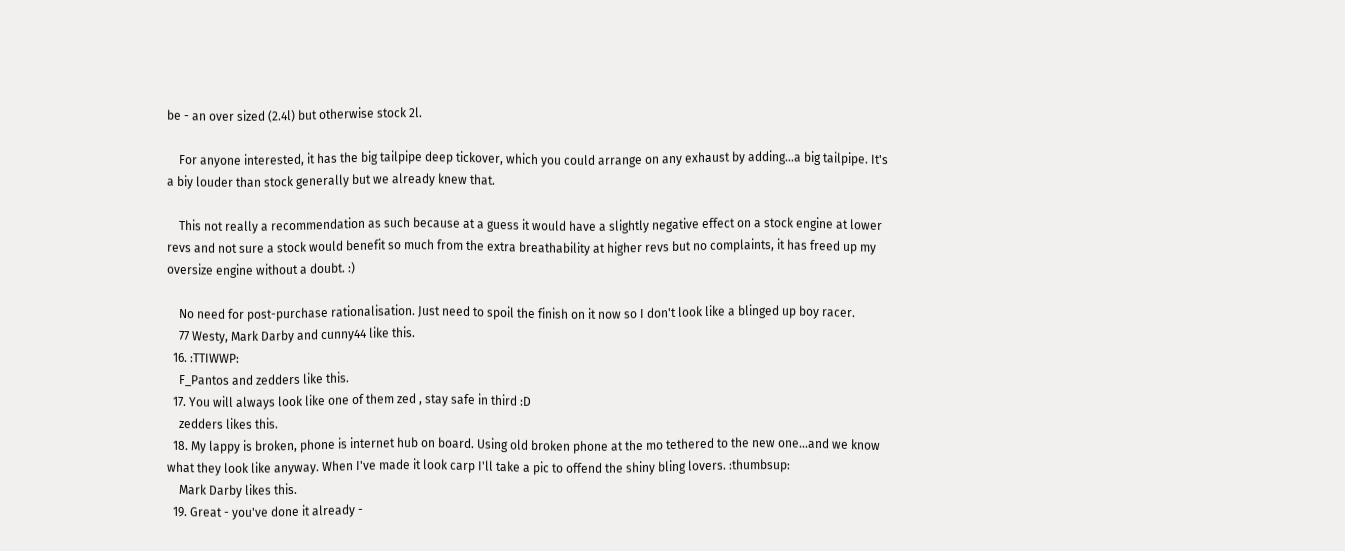be - an over sized (2.4l) but otherwise stock 2l.

    For anyone interested, it has the big tailpipe deep tickover, which you could arrange on any exhaust by adding...a big tailpipe. It's a biy louder than stock generally but we already knew that.

    This not really a recommendation as such because at a guess it would have a slightly negative effect on a stock engine at lower revs and not sure a stock would benefit so much from the extra breathability at higher revs but no complaints, it has freed up my oversize engine without a doubt. :)

    No need for post-purchase rationalisation. Just need to spoil the finish on it now so I don't look like a blinged up boy racer.
    77 Westy, Mark Darby and cunny44 like this.
  16. :TTIWWP:
    F_Pantos and zedders like this.
  17. You will always look like one of them zed , stay safe in third :D
    zedders likes this.
  18. My lappy is broken, phone is internet hub on board. Using old broken phone at the mo tethered to the new one...and we know what they look like anyway. When I've made it look carp I'll take a pic to offend the shiny bling lovers. :thumbsup:
    Mark Darby likes this.
  19. Great - you've done it already -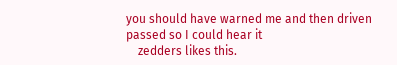you should have warned me and then driven passed so I could hear it
    zedders likes this.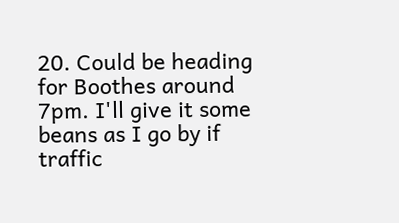20. Could be heading for Boothes around 7pm. I'll give it some beans as I go by if traffic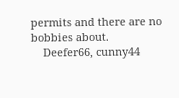permits and there are no bobbies about.
    Deefer66, cunny44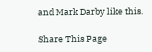and Mark Darby like this.

Share This Page